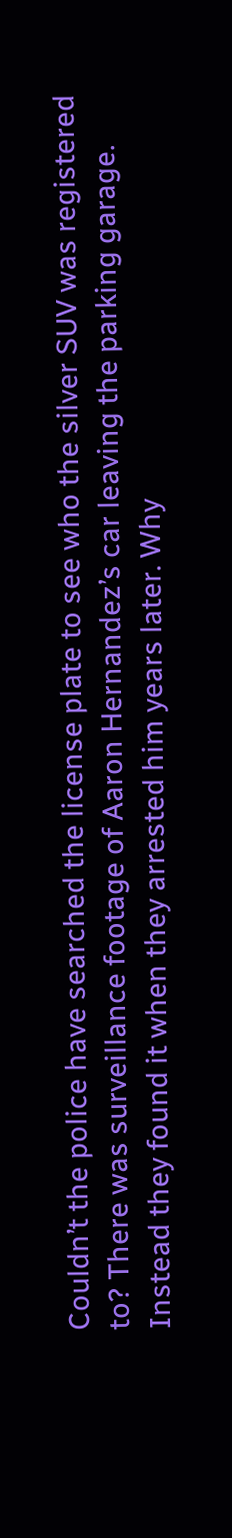Couldn’t the police have searched the license plate to see who the silver SUV was registered to? There was surveillance footage of Aaron Hernandez’s car leaving the parking garage. Instead they found it when they arrested him years later. Why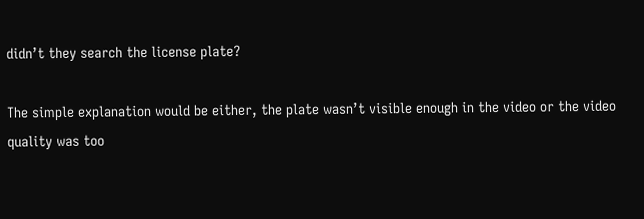didn’t they search the license plate?

The simple explanation would be either, the plate wasn’t visible enough in the video or the video quality was too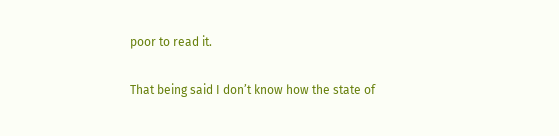poor to read it.

That being said I don’t know how the state of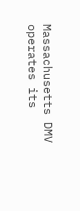Massachusetts DMV operates its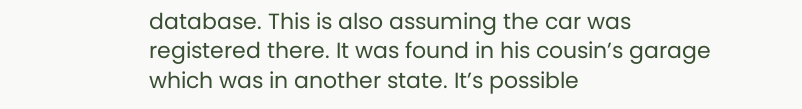database. This is also assuming the car was registered there. It was found in his cousin’s garage which was in another state. It’s possible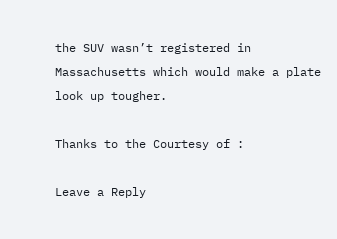the SUV wasn’t registered in Massachusetts which would make a plate look up tougher.

Thanks to the Courtesy of :

Leave a Reply